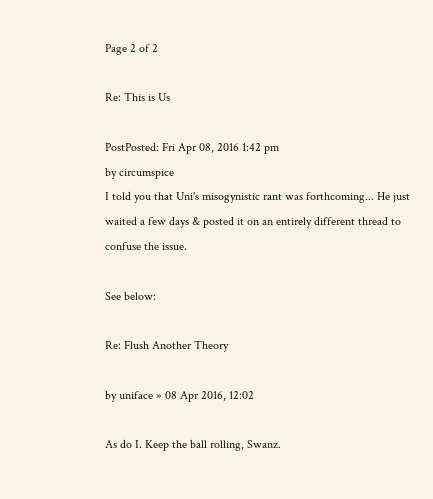Page 2 of 2

Re: This is Us

PostPosted: Fri Apr 08, 2016 1:42 pm
by circumspice
I told you that Uni's misogynistic rant was forthcoming... He just waited a few days & posted it on an entirely different thread to confuse the issue.

See below:

Re: Flush Another Theory

by uniface » 08 Apr 2016, 12:02

As do I. Keep the ball rolling, Swanz.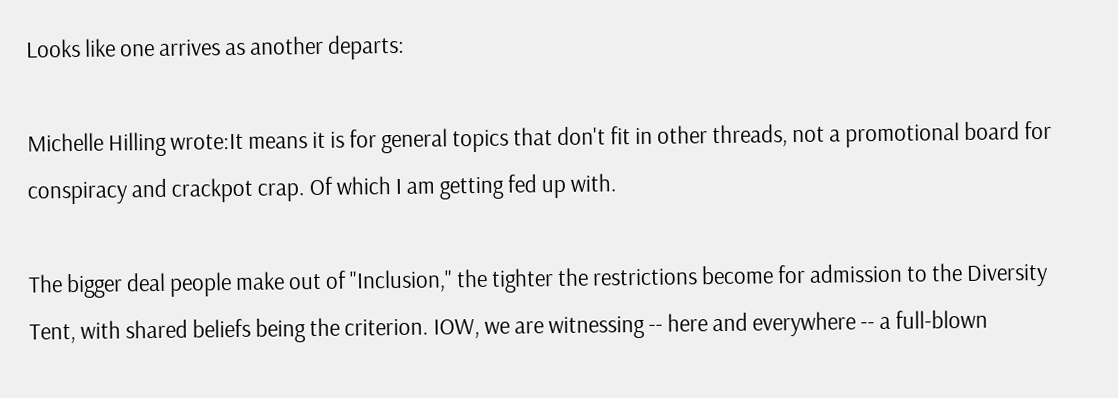Looks like one arrives as another departs:

Michelle Hilling wrote:It means it is for general topics that don't fit in other threads, not a promotional board for conspiracy and crackpot crap. Of which I am getting fed up with.

The bigger deal people make out of "Inclusion," the tighter the restrictions become for admission to the Diversity Tent, with shared beliefs being the criterion. IOW, we are witnessing -- here and everywhere -- a full-blown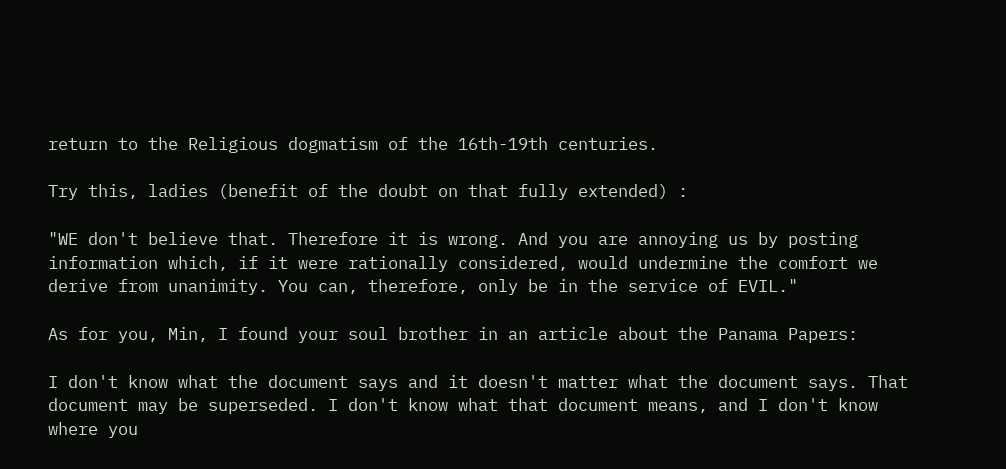return to the Religious dogmatism of the 16th-19th centuries.

Try this, ladies (benefit of the doubt on that fully extended) :

"WE don't believe that. Therefore it is wrong. And you are annoying us by posting information which, if it were rationally considered, would undermine the comfort we derive from unanimity. You can, therefore, only be in the service of EVIL."

As for you, Min, I found your soul brother in an article about the Panama Papers:

I don't know what the document says and it doesn't matter what the document says. That document may be superseded. I don't know what that document means, and I don't know where you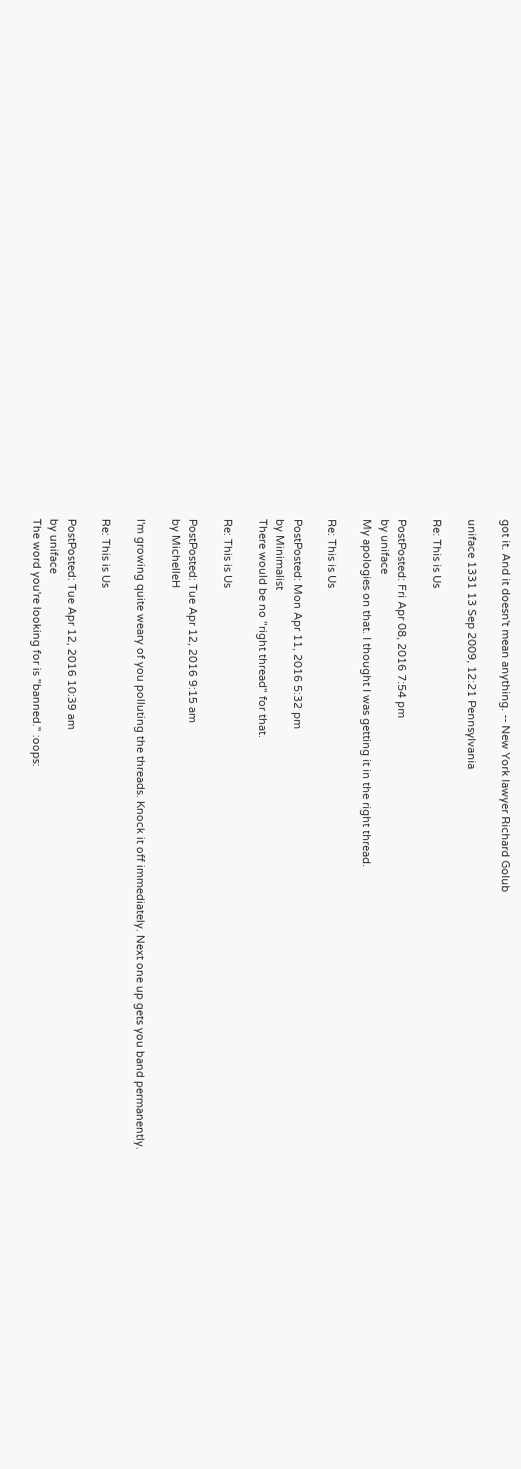got it. And it doesn't mean anything. -- New York lawyer Richard Golub

uniface 1331 13 Sep 2009, 12:21 Pennsylvania

Re: This is Us

PostPosted: Fri Apr 08, 2016 7:54 pm
by uniface
My apologies on that. I thought I was getting it in the right thread.

Re: This is Us

PostPosted: Mon Apr 11, 2016 5:32 pm
by Minimalist
There would be no "right thread" for that.

Re: This is Us

PostPosted: Tue Apr 12, 2016 9:15 am
by MichelleH

I'm growing quite weary of you polluting the threads. Knock it off immediately. Next one up gets you band permanently.

Re: This is Us

PostPosted: Tue Apr 12, 2016 10:39 am
by uniface
The word you're looking for is "banned." :oops: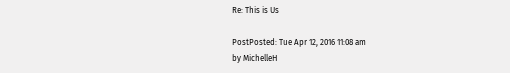Re: This is Us

PostPosted: Tue Apr 12, 2016 11:08 am
by MichelleH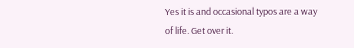Yes it is and occasional typos are a way of life. Get over it.